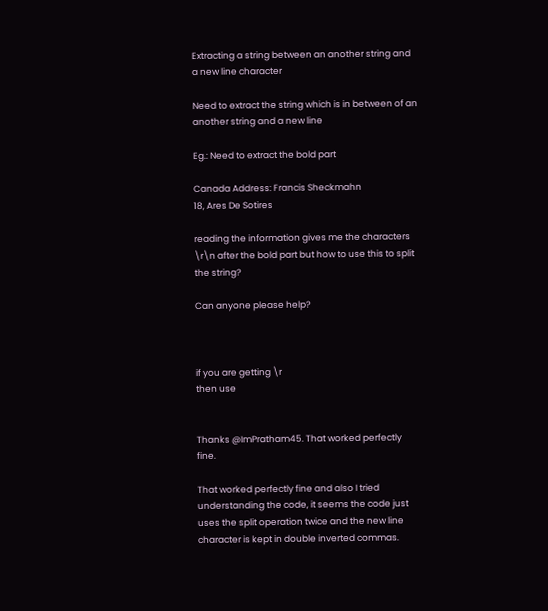Extracting a string between an another string and a new line character

Need to extract the string which is in between of an another string and a new line

Eg.: Need to extract the bold part

Canada Address: Francis Sheckmahn
18, Ares De Sotires

reading the information gives me the characters \r\n after the bold part but how to use this to split the string?

Can anyone please help?



if you are getting \r
then use


Thanks @ImPratham45. That worked perfectly fine.

That worked perfectly fine and also I tried understanding the code, it seems the code just uses the split operation twice and the new line character is kept in double inverted commas.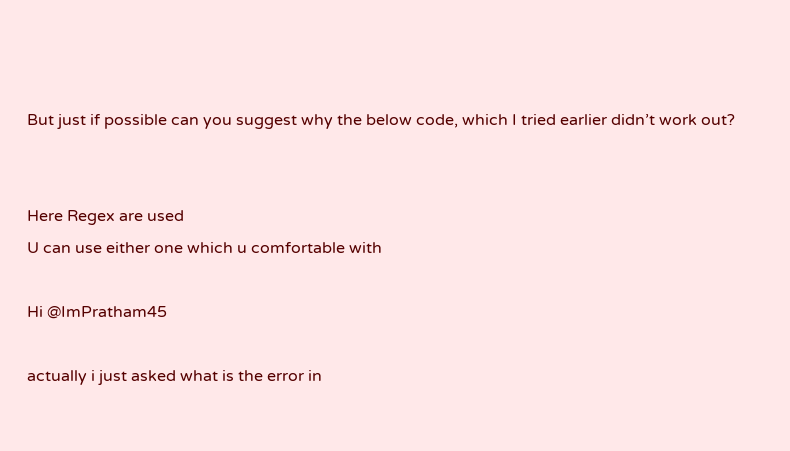But just if possible can you suggest why the below code, which I tried earlier didn’t work out?


Here Regex are used
U can use either one which u comfortable with

Hi @ImPratham45

actually i just asked what is the error in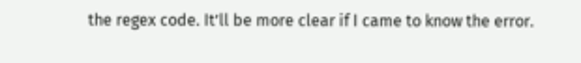the regex code. It’ll be more clear if I came to know the error.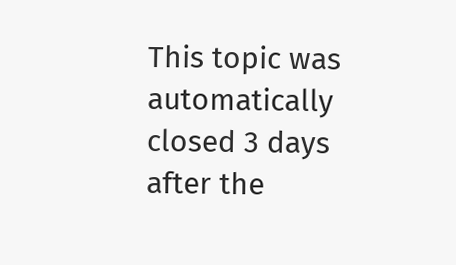This topic was automatically closed 3 days after the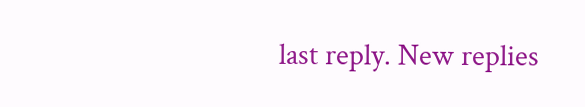last reply. New replies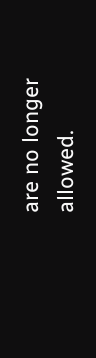are no longer allowed.